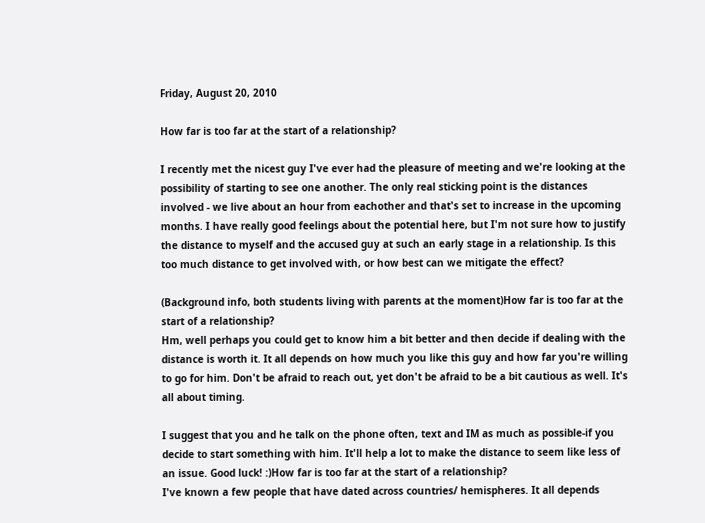Friday, August 20, 2010

How far is too far at the start of a relationship?

I recently met the nicest guy I've ever had the pleasure of meeting and we're looking at the possibility of starting to see one another. The only real sticking point is the distances involved - we live about an hour from eachother and that's set to increase in the upcoming months. I have really good feelings about the potential here, but I'm not sure how to justify the distance to myself and the accused guy at such an early stage in a relationship. Is this too much distance to get involved with, or how best can we mitigate the effect?

(Background info, both students living with parents at the moment)How far is too far at the start of a relationship?
Hm, well perhaps you could get to know him a bit better and then decide if dealing with the distance is worth it. It all depends on how much you like this guy and how far you're willing to go for him. Don't be afraid to reach out, yet don't be afraid to be a bit cautious as well. It's all about timing.

I suggest that you and he talk on the phone often, text and IM as much as possible-if you decide to start something with him. It'll help a lot to make the distance to seem like less of an issue. Good luck! :)How far is too far at the start of a relationship?
I've known a few people that have dated across countries/ hemispheres. It all depends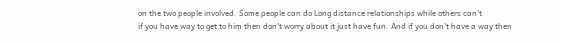on the two people involved. Some people can do Long distance relationships while others can't
if you have way to get to him then don't worry about it just have fun. And if you don't have a way then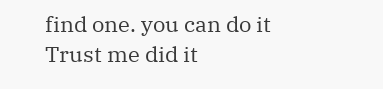find one. you can do it Trust me did it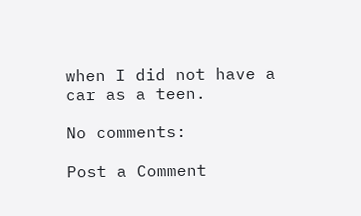when I did not have a car as a teen.

No comments:

Post a Comment